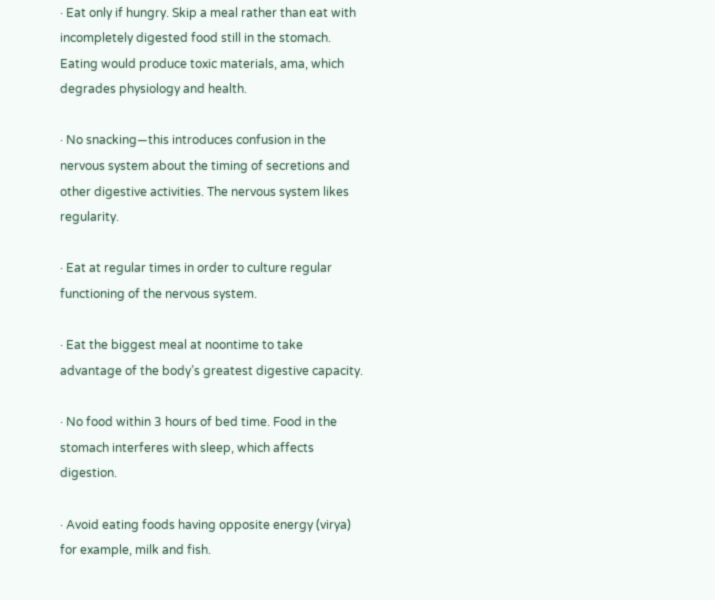· Eat only if hungry. Skip a meal rather than eat with incompletely digested food still in the stomach. Eating would produce toxic materials, ama, which degrades physiology and health.

· No snacking—this introduces confusion in the nervous system about the timing of secretions and other digestive activities. The nervous system likes regularity.

· Eat at regular times in order to culture regular functioning of the nervous system.

· Eat the biggest meal at noontime to take advantage of the body’s greatest digestive capacity.

· No food within 3 hours of bed time. Food in the stomach interferes with sleep, which affects digestion.

· Avoid eating foods having opposite energy (virya) for example, milk and fish.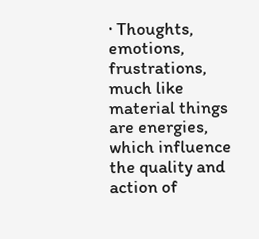· Thoughts, emotions, frustrations, much like material things are energies, which influence the quality and action of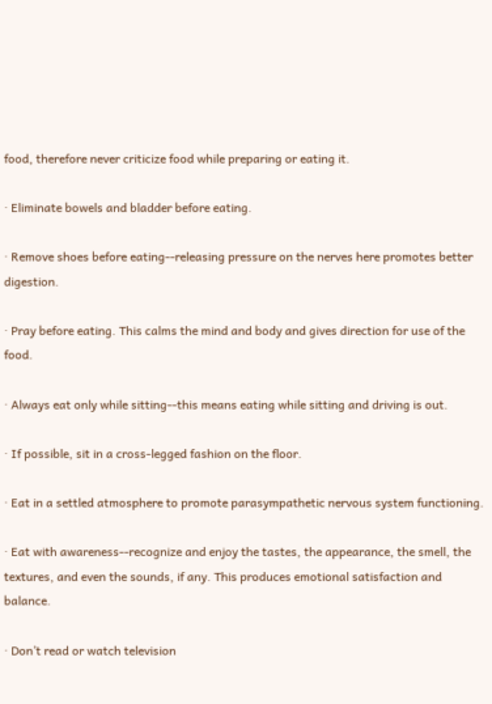food, therefore never criticize food while preparing or eating it.

· Eliminate bowels and bladder before eating.

· Remove shoes before eating--releasing pressure on the nerves here promotes better digestion.

· Pray before eating. This calms the mind and body and gives direction for use of the food.

· Always eat only while sitting--this means eating while sitting and driving is out.

· If possible, sit in a cross-legged fashion on the floor.

· Eat in a settled atmosphere to promote parasympathetic nervous system functioning.

· Eat with awareness--recognize and enjoy the tastes, the appearance, the smell, the textures, and even the sounds, if any. This produces emotional satisfaction and balance.

· Don’t read or watch television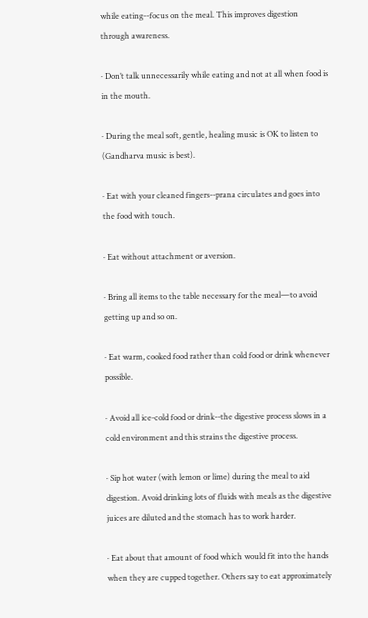while eating--focus on the meal. This improves digestion through awareness.

· Don’t talk unnecessarily while eating and not at all when food is in the mouth.

· During the meal soft, gentle, healing music is OK to listen to (Gandharva music is best).

· Eat with your cleaned fingers--prana circulates and goes into the food with touch.

· Eat without attachment or aversion.

· Bring all items to the table necessary for the meal—to avoid getting up and so on.

· Eat warm, cooked food rather than cold food or drink whenever possible.

· Avoid all ice-cold food or drink--the digestive process slows in a cold environment and this strains the digestive process.

· Sip hot water (with lemon or lime) during the meal to aid digestion. Avoid drinking lots of fluids with meals as the digestive juices are diluted and the stomach has to work harder.

· Eat about that amount of food which would fit into the hands when they are cupped together. Others say to eat approximately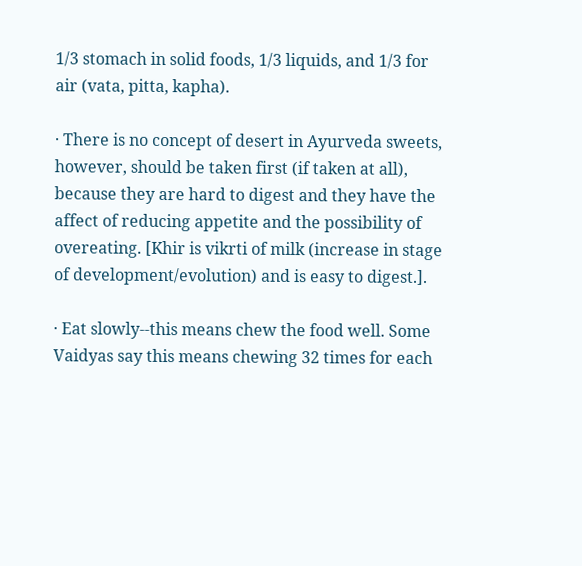1/3 stomach in solid foods, 1/3 liquids, and 1/3 for air (vata, pitta, kapha).

· There is no concept of desert in Ayurveda sweets, however, should be taken first (if taken at all), because they are hard to digest and they have the affect of reducing appetite and the possibility of overeating. [Khir is vikrti of milk (increase in stage of development/evolution) and is easy to digest.].

· Eat slowly--this means chew the food well. Some Vaidyas say this means chewing 32 times for each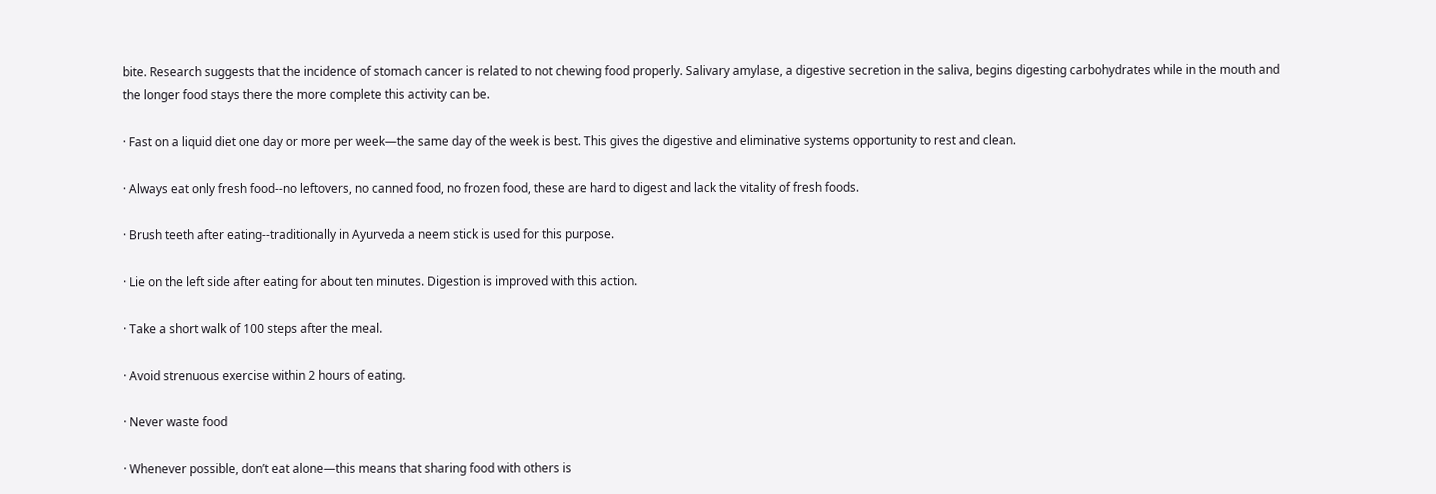bite. Research suggests that the incidence of stomach cancer is related to not chewing food properly. Salivary amylase, a digestive secretion in the saliva, begins digesting carbohydrates while in the mouth and the longer food stays there the more complete this activity can be.

· Fast on a liquid diet one day or more per week—the same day of the week is best. This gives the digestive and eliminative systems opportunity to rest and clean.

· Always eat only fresh food--no leftovers, no canned food, no frozen food, these are hard to digest and lack the vitality of fresh foods.

· Brush teeth after eating--traditionally in Ayurveda a neem stick is used for this purpose.

· Lie on the left side after eating for about ten minutes. Digestion is improved with this action.

· Take a short walk of 100 steps after the meal.

· Avoid strenuous exercise within 2 hours of eating.

· Never waste food

· Whenever possible, don’t eat alone—this means that sharing food with others is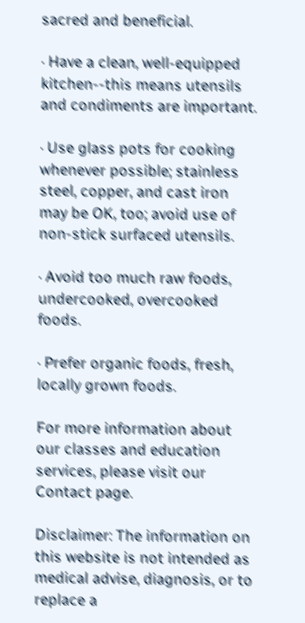sacred and beneficial.

· Have a clean, well-equipped kitchen--this means utensils and condiments are important.

· Use glass pots for cooking whenever possible; stainless steel, copper, and cast iron may be OK, too; avoid use of non-stick surfaced utensils.

· Avoid too much raw foods, undercooked, overcooked foods.

· Prefer organic foods, fresh, locally grown foods.

For more information about our classes and education services, please visit our Contact page.

Disclaimer: The information on this website is not intended as medical advise, diagnosis, or to replace a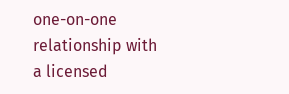one-on-one relationship with a licensed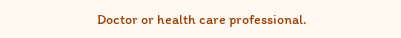Doctor or health care professional.